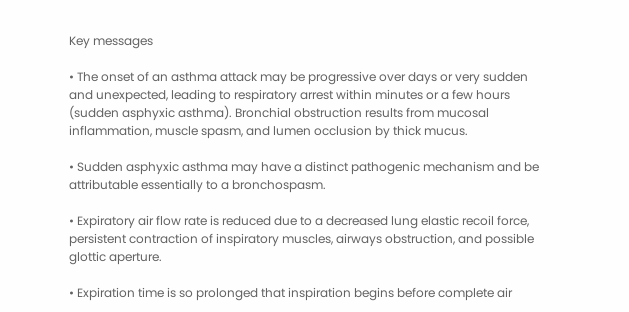Key messages

• The onset of an asthma attack may be progressive over days or very sudden and unexpected, leading to respiratory arrest within minutes or a few hours (sudden asphyxic asthma). Bronchial obstruction results from mucosal inflammation, muscle spasm, and lumen occlusion by thick mucus.

• Sudden asphyxic asthma may have a distinct pathogenic mechanism and be attributable essentially to a bronchospasm.

• Expiratory air flow rate is reduced due to a decreased lung elastic recoil force, persistent contraction of inspiratory muscles, airways obstruction, and possible glottic aperture.

• Expiration time is so prolonged that inspiration begins before complete air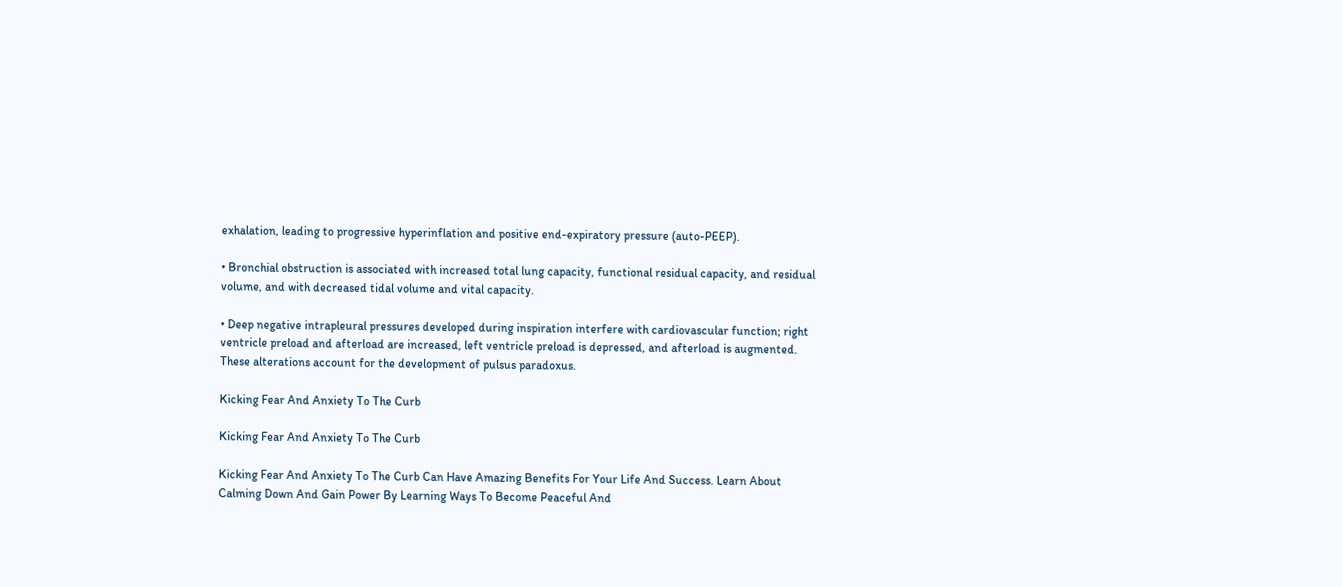exhalation, leading to progressive hyperinflation and positive end-expiratory pressure (auto-PEEP).

• Bronchial obstruction is associated with increased total lung capacity, functional residual capacity, and residual volume, and with decreased tidal volume and vital capacity.

• Deep negative intrapleural pressures developed during inspiration interfere with cardiovascular function; right ventricle preload and afterload are increased, left ventricle preload is depressed, and afterload is augmented. These alterations account for the development of pulsus paradoxus.

Kicking Fear And Anxiety To The Curb

Kicking Fear And Anxiety To The Curb

Kicking Fear And Anxiety To The Curb Can Have Amazing Benefits For Your Life And Success. Learn About Calming Down And Gain Power By Learning Ways To Become Peaceful And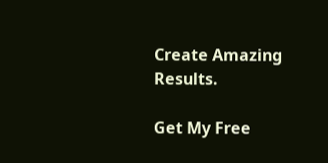Create Amazing Results.

Get My Free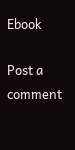Ebook

Post a comment